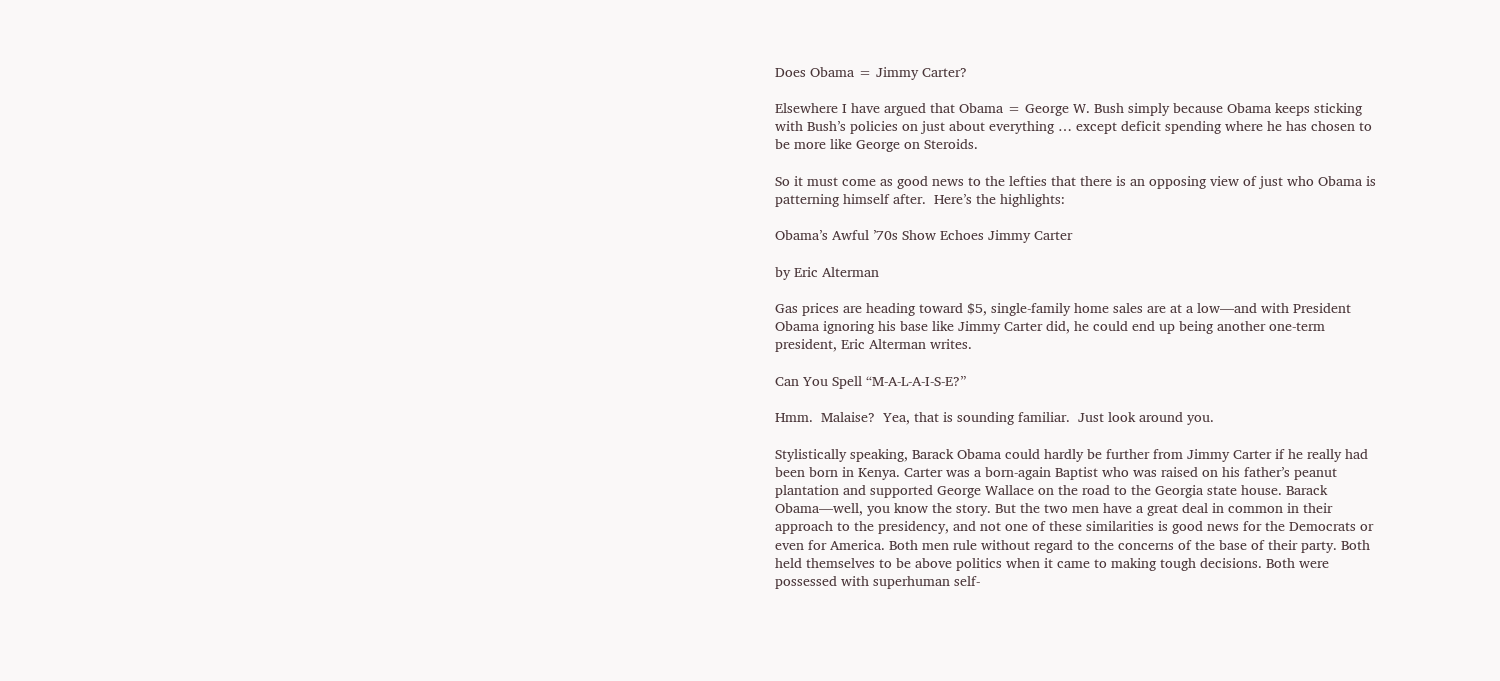Does Obama = Jimmy Carter?

Elsewhere I have argued that Obama = George W. Bush simply because Obama keeps sticking with Bush’s policies on just about everything … except deficit spending where he has chosen to be more like George on Steroids.

So it must come as good news to the lefties that there is an opposing view of just who Obama is patterning himself after.  Here’s the highlights:

Obama’s Awful ’70s Show Echoes Jimmy Carter

by Eric Alterman

Gas prices are heading toward $5, single-family home sales are at a low—and with President Obama ignoring his base like Jimmy Carter did, he could end up being another one-term president, Eric Alterman writes.

Can You Spell “M-A-L-A-I-S-E?”

Hmm.  Malaise?  Yea, that is sounding familiar.  Just look around you.

Stylistically speaking, Barack Obama could hardly be further from Jimmy Carter if he really had been born in Kenya. Carter was a born-again Baptist who was raised on his father’s peanut plantation and supported George Wallace on the road to the Georgia state house. Barack Obama—well, you know the story. But the two men have a great deal in common in their approach to the presidency, and not one of these similarities is good news for the Democrats or even for America. Both men rule without regard to the concerns of the base of their party. Both held themselves to be above politics when it came to making tough decisions. Both were possessed with superhuman self-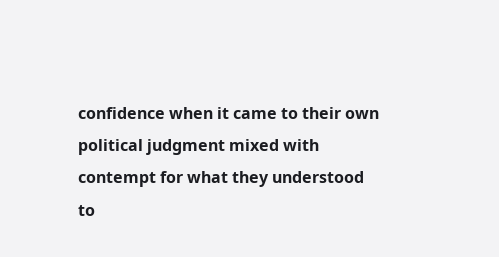confidence when it came to their own political judgment mixed with contempt for what they understood to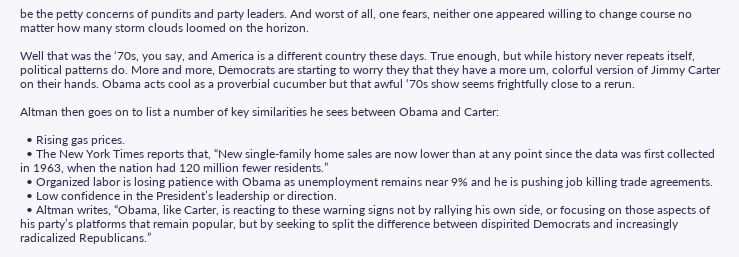be the petty concerns of pundits and party leaders. And worst of all, one fears, neither one appeared willing to change course no matter how many storm clouds loomed on the horizon.

Well that was the ‘70s, you say, and America is a different country these days. True enough, but while history never repeats itself, political patterns do. More and more, Democrats are starting to worry they that they have a more um, colorful version of Jimmy Carter on their hands. Obama acts cool as a proverbial cucumber but that awful ‘70s show seems frightfully close to a rerun.

Altman then goes on to list a number of key similarities he sees between Obama and Carter:

  • Rising gas prices.
  • The New York Times reports that, “New single-family home sales are now lower than at any point since the data was first collected in 1963, when the nation had 120 million fewer residents.”
  • Organized labor is losing patience with Obama as unemployment remains near 9% and he is pushing job killing trade agreements.
  • Low confidence in the President’s leadership or direction.
  • Altman writes, “Obama, like Carter, is reacting to these warning signs not by rallying his own side, or focusing on those aspects of his party’s platforms that remain popular, but by seeking to split the difference between dispirited Democrats and increasingly radicalized Republicans.”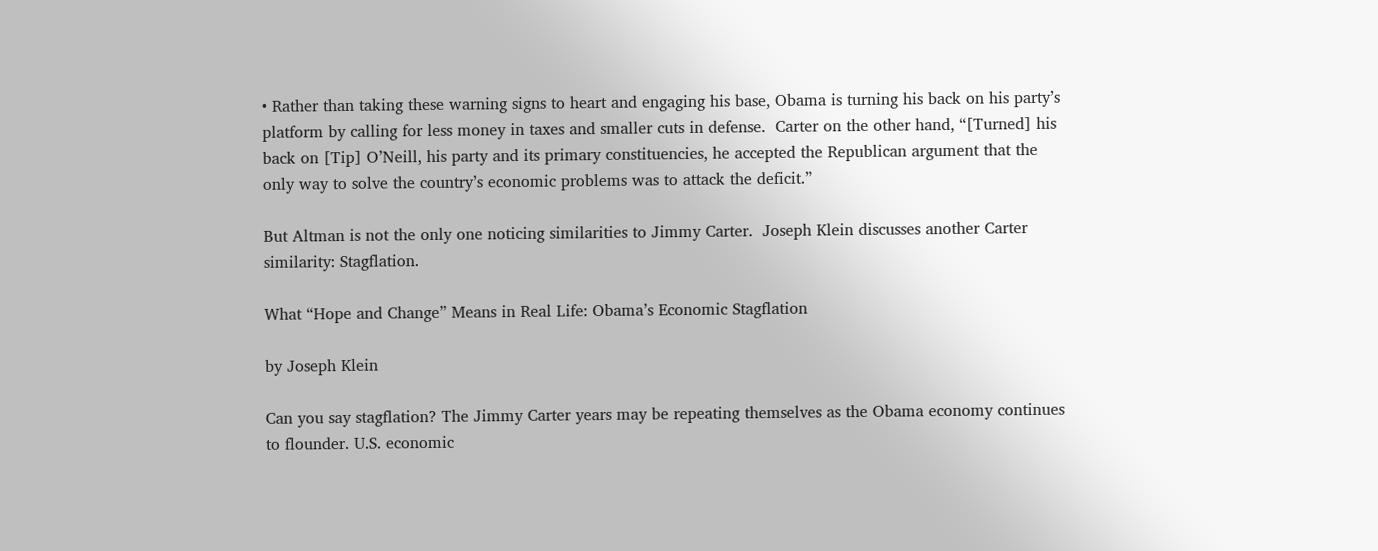• Rather than taking these warning signs to heart and engaging his base, Obama is turning his back on his party’s platform by calling for less money in taxes and smaller cuts in defense.  Carter on the other hand, “[Turned] his back on [Tip] O’Neill, his party and its primary constituencies, he accepted the Republican argument that the only way to solve the country’s economic problems was to attack the deficit.”

But Altman is not the only one noticing similarities to Jimmy Carter.  Joseph Klein discusses another Carter similarity: Stagflation.

What “Hope and Change” Means in Real Life: Obama’s Economic Stagflation

by Joseph Klein

Can you say stagflation? The Jimmy Carter years may be repeating themselves as the Obama economy continues to flounder. U.S. economic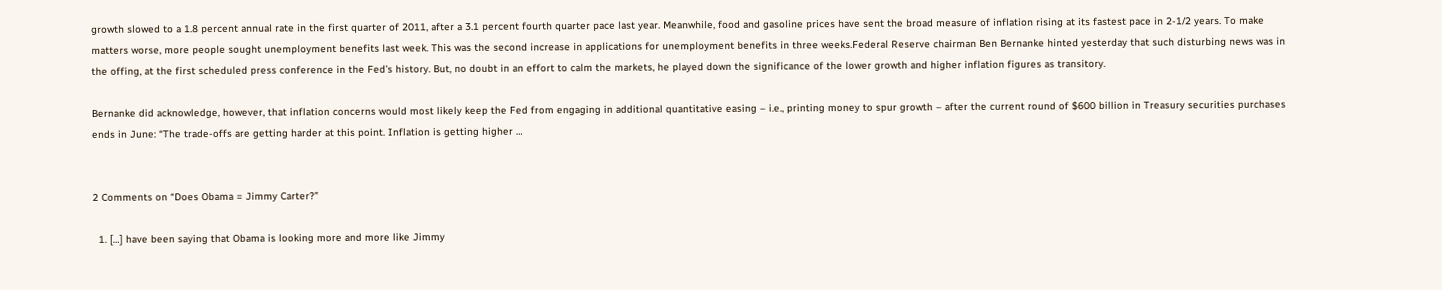growth slowed to a 1.8 percent annual rate in the first quarter of 2011, after a 3.1 percent fourth quarter pace last year. Meanwhile, food and gasoline prices have sent the broad measure of inflation rising at its fastest pace in 2-1/2 years. To make matters worse, more people sought unemployment benefits last week. This was the second increase in applications for unemployment benefits in three weeks.Federal Reserve chairman Ben Bernanke hinted yesterday that such disturbing news was in the offing, at the first scheduled press conference in the Fed’s history. But, no doubt in an effort to calm the markets, he played down the significance of the lower growth and higher inflation figures as transitory.

Bernanke did acknowledge, however, that inflation concerns would most likely keep the Fed from engaging in additional quantitative easing – i.e., printing money to spur growth – after the current round of $600 billion in Treasury securities purchases ends in June: “The trade-offs are getting harder at this point. Inflation is getting higher …


2 Comments on “Does Obama = Jimmy Carter?”

  1. […] have been saying that Obama is looking more and more like Jimmy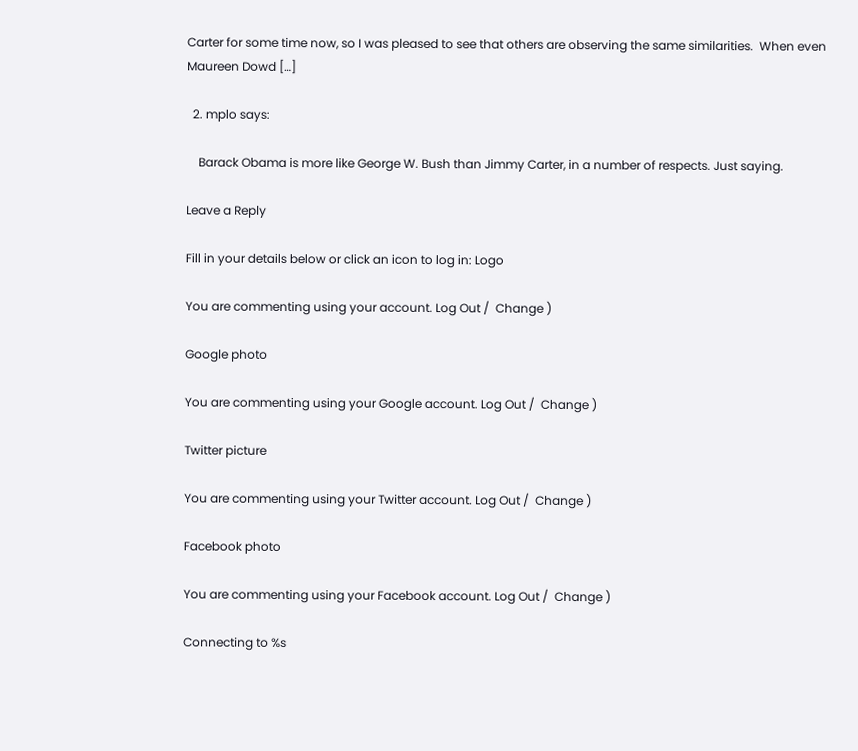Carter for some time now, so I was pleased to see that others are observing the same similarities.  When even Maureen Dowd […]

  2. mplo says:

    Barack Obama is more like George W. Bush than Jimmy Carter, in a number of respects. Just saying.

Leave a Reply

Fill in your details below or click an icon to log in: Logo

You are commenting using your account. Log Out /  Change )

Google photo

You are commenting using your Google account. Log Out /  Change )

Twitter picture

You are commenting using your Twitter account. Log Out /  Change )

Facebook photo

You are commenting using your Facebook account. Log Out /  Change )

Connecting to %s